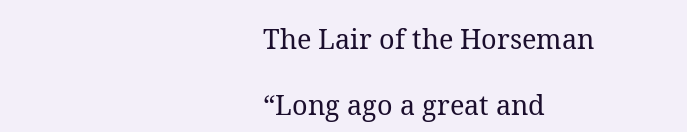The Lair of the Horseman

“Long ago a great and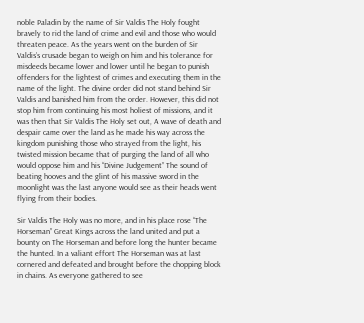noble Paladin by the name of Sir Valdis The Holy fought bravely to rid the land of crime and evil and those who would threaten peace. As the years went on the burden of Sir Valdis’s crusade began to weigh on him and his tolerance for misdeeds became lower and lower until he began to punish offenders for the lightest of crimes and executing them in the name of the light. The divine order did not stand behind Sir Valdis and banished him from the order. However, this did not stop him from continuing his most holiest of missions, and it was then that Sir Valdis The Holy set out, A wave of death and despair came over the land as he made his way across the kingdom punishing those who strayed from the light, his twisted mission became that of purging the land of all who would oppose him and his “Divine Judgement” The sound of beating hooves and the glint of his massive sword in the moonlight was the last anyone would see as their heads went flying from their bodies.

Sir Valdis The Holy was no more, and in his place rose “The Horseman” Great Kings across the land united and put a bounty on The Horseman and before long the hunter became the hunted. In a valiant effort The Horseman was at last cornered and defeated and brought before the chopping block in chains. As everyone gathered to see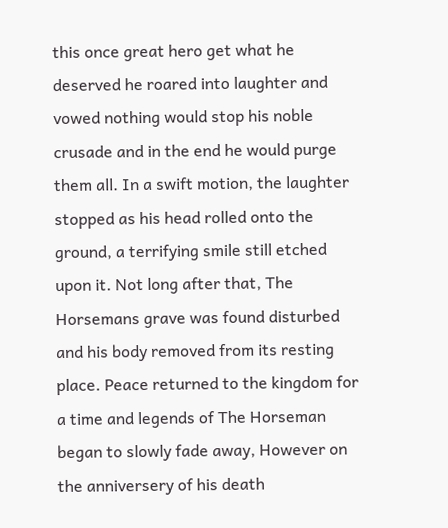this once great hero get what he deserved he roared into laughter and vowed nothing would stop his noble crusade and in the end he would purge them all. In a swift motion, the laughter stopped as his head rolled onto the ground, a terrifying smile still etched upon it. Not long after that, The Horsemans grave was found disturbed and his body removed from its resting place. Peace returned to the kingdom for a time and legends of The Horseman began to slowly fade away, However on the anniversery of his death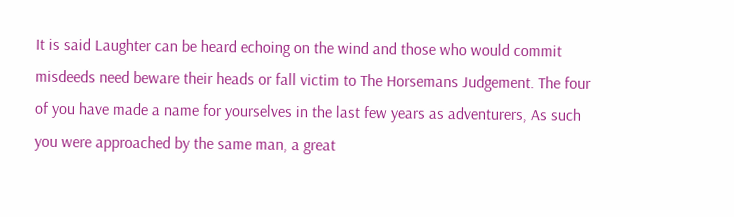It is said Laughter can be heard echoing on the wind and those who would commit misdeeds need beware their heads or fall victim to The Horsemans Judgement. The four of you have made a name for yourselves in the last few years as adventurers, As such you were approached by the same man, a great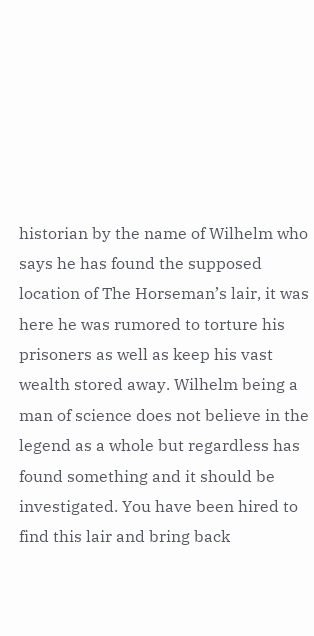historian by the name of Wilhelm who says he has found the supposed location of The Horseman’s lair, it was here he was rumored to torture his prisoners as well as keep his vast wealth stored away. Wilhelm being a man of science does not believe in the legend as a whole but regardless has found something and it should be investigated. You have been hired to find this lair and bring back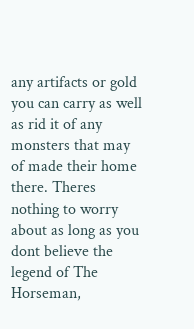any artifacts or gold you can carry as well as rid it of any monsters that may of made their home there. Theres nothing to worry about as long as you dont believe the legend of The Horseman,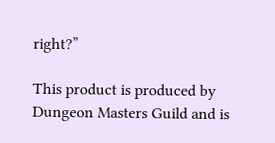right?”

This product is produced by Dungeon Masters Guild and is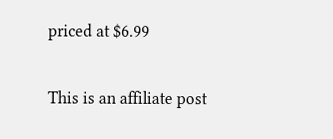priced at $6.99


This is an affiliate post